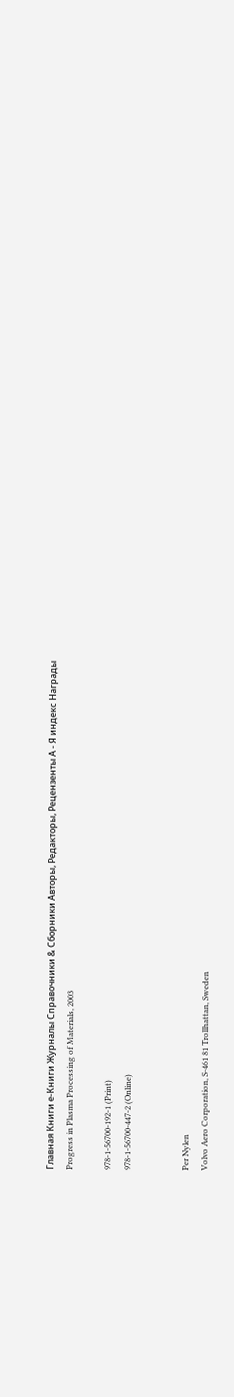Главная Книги е-Книги Журналы Справочники & Сборники Авторы, Редакторы, Рецензенты А - Я индекс Награды
Progress in Plasma Processing of Materials, 2003

978-1-56700-192-1 (Print)
978-1-56700-447-2 (Online)


Per Nylen
Volvo Aero Corporation, S-461 81 Trollhattan, Sweden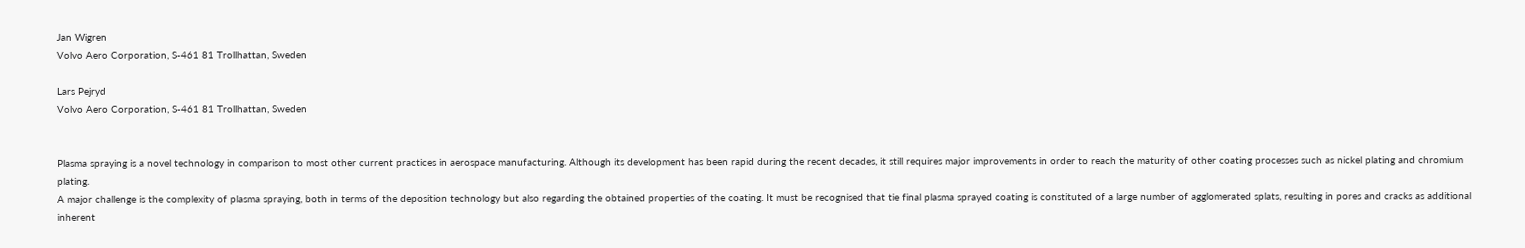Jan Wigren
Volvo Aero Corporation, S-461 81 Trollhattan, Sweden

Lars Pejryd
Volvo Aero Corporation, S-461 81 Trollhattan, Sweden


Plasma spraying is a novel technology in comparison to most other current practices in aerospace manufacturing. Although its development has been rapid during the recent decades, it still requires major improvements in order to reach the maturity of other coating processes such as nickel plating and chromium plating.
A major challenge is the complexity of plasma spraying, both in terms of the deposition technology but also regarding the obtained properties of the coating. It must be recognised that tie final plasma sprayed coating is constituted of a large number of agglomerated splats, resulting in pores and cracks as additional inherent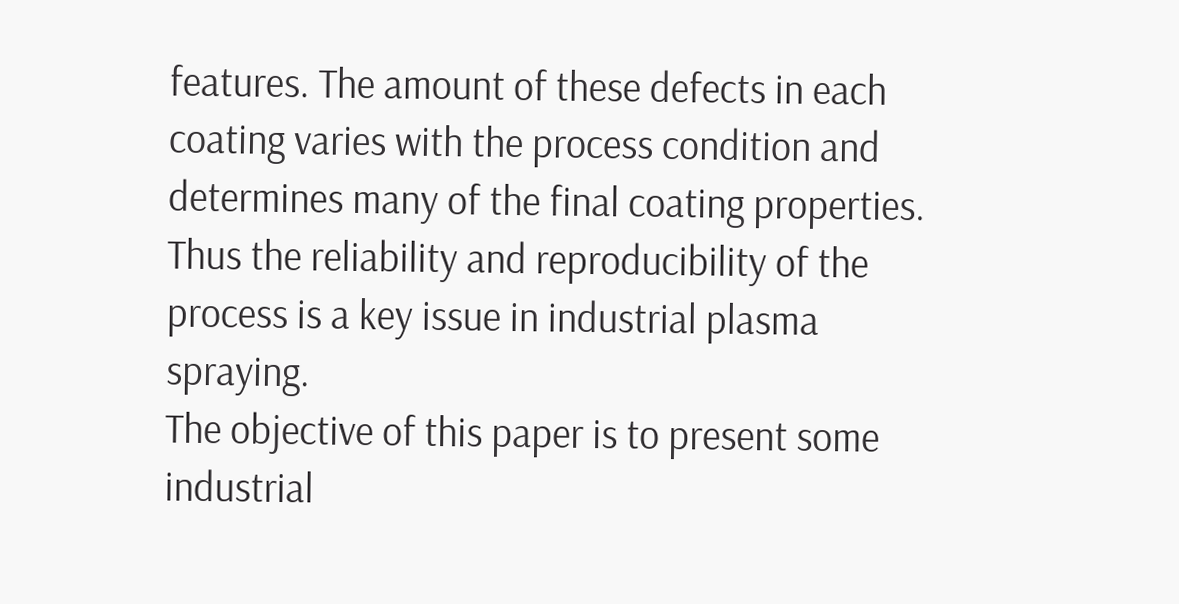features. The amount of these defects in each coating varies with the process condition and determines many of the final coating properties. Thus the reliability and reproducibility of the process is a key issue in industrial plasma spraying.
The objective of this paper is to present some industrial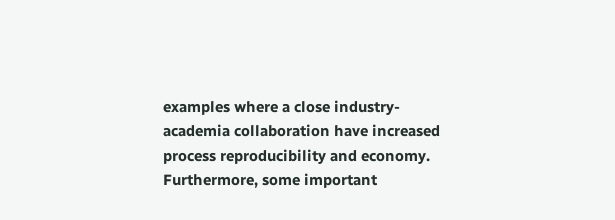examples where a close industry-academia collaboration have increased process reproducibility and economy. Furthermore, some important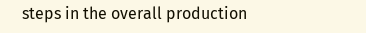steps in the overall production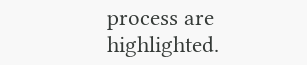process are highlighted.